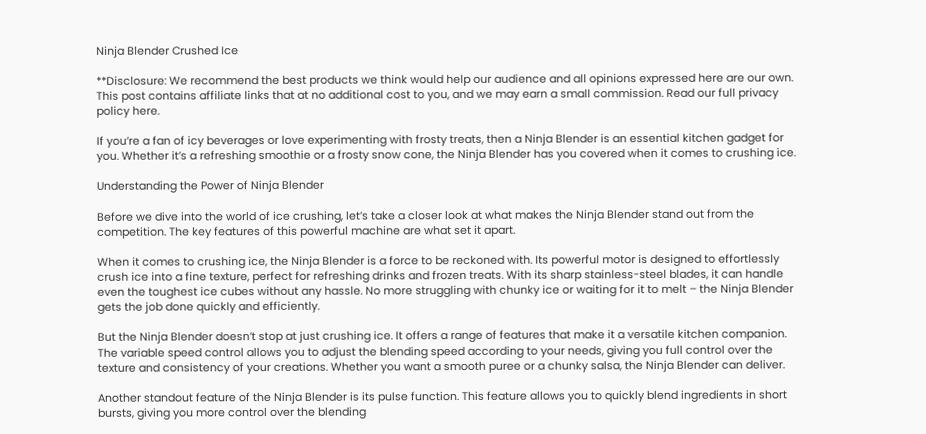Ninja Blender Crushed Ice

**Disclosure: We recommend the best products we think would help our audience and all opinions expressed here are our own. This post contains affiliate links that at no additional cost to you, and we may earn a small commission. Read our full privacy policy here.

If you’re a fan of icy beverages or love experimenting with frosty treats, then a Ninja Blender is an essential kitchen gadget for you. Whether it’s a refreshing smoothie or a frosty snow cone, the Ninja Blender has you covered when it comes to crushing ice.

Understanding the Power of Ninja Blender

Before we dive into the world of ice crushing, let’s take a closer look at what makes the Ninja Blender stand out from the competition. The key features of this powerful machine are what set it apart.

When it comes to crushing ice, the Ninja Blender is a force to be reckoned with. Its powerful motor is designed to effortlessly crush ice into a fine texture, perfect for refreshing drinks and frozen treats. With its sharp stainless-steel blades, it can handle even the toughest ice cubes without any hassle. No more struggling with chunky ice or waiting for it to melt – the Ninja Blender gets the job done quickly and efficiently.

But the Ninja Blender doesn’t stop at just crushing ice. It offers a range of features that make it a versatile kitchen companion. The variable speed control allows you to adjust the blending speed according to your needs, giving you full control over the texture and consistency of your creations. Whether you want a smooth puree or a chunky salsa, the Ninja Blender can deliver.

Another standout feature of the Ninja Blender is its pulse function. This feature allows you to quickly blend ingredients in short bursts, giving you more control over the blending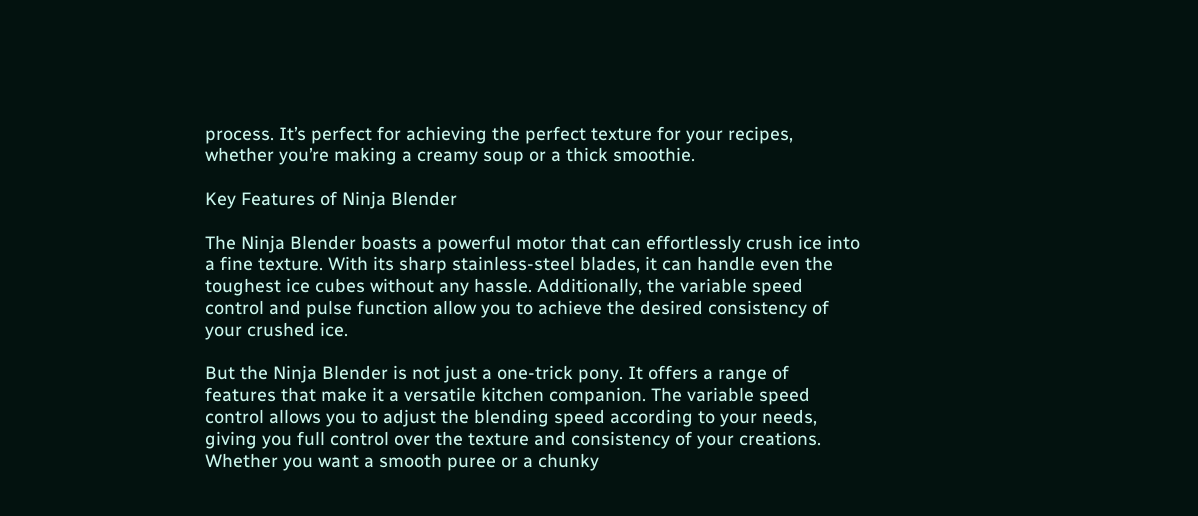process. It’s perfect for achieving the perfect texture for your recipes, whether you’re making a creamy soup or a thick smoothie.

Key Features of Ninja Blender

The Ninja Blender boasts a powerful motor that can effortlessly crush ice into a fine texture. With its sharp stainless-steel blades, it can handle even the toughest ice cubes without any hassle. Additionally, the variable speed control and pulse function allow you to achieve the desired consistency of your crushed ice.

But the Ninja Blender is not just a one-trick pony. It offers a range of features that make it a versatile kitchen companion. The variable speed control allows you to adjust the blending speed according to your needs, giving you full control over the texture and consistency of your creations. Whether you want a smooth puree or a chunky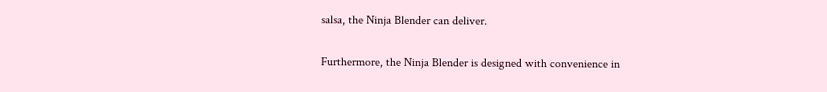salsa, the Ninja Blender can deliver.

Furthermore, the Ninja Blender is designed with convenience in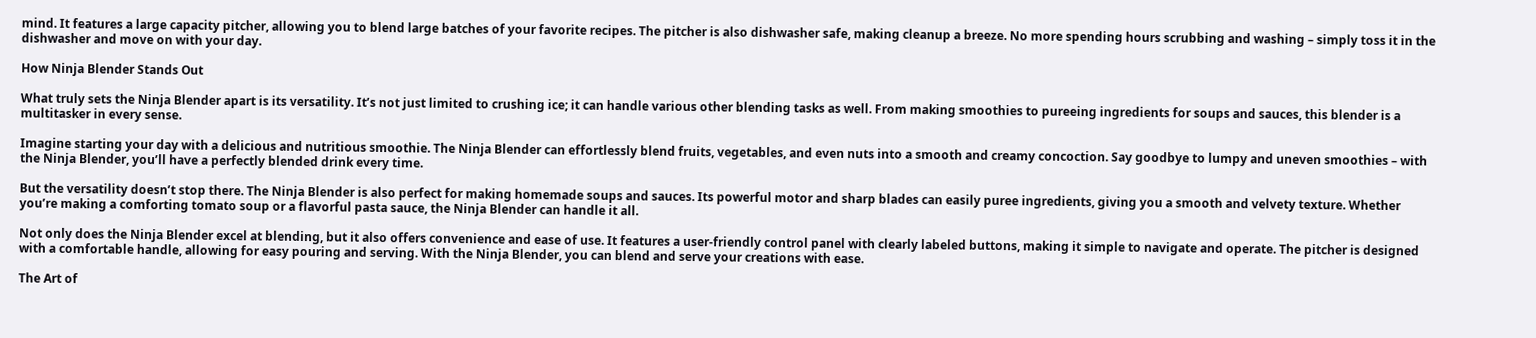mind. It features a large capacity pitcher, allowing you to blend large batches of your favorite recipes. The pitcher is also dishwasher safe, making cleanup a breeze. No more spending hours scrubbing and washing – simply toss it in the dishwasher and move on with your day.

How Ninja Blender Stands Out

What truly sets the Ninja Blender apart is its versatility. It’s not just limited to crushing ice; it can handle various other blending tasks as well. From making smoothies to pureeing ingredients for soups and sauces, this blender is a multitasker in every sense.

Imagine starting your day with a delicious and nutritious smoothie. The Ninja Blender can effortlessly blend fruits, vegetables, and even nuts into a smooth and creamy concoction. Say goodbye to lumpy and uneven smoothies – with the Ninja Blender, you’ll have a perfectly blended drink every time.

But the versatility doesn’t stop there. The Ninja Blender is also perfect for making homemade soups and sauces. Its powerful motor and sharp blades can easily puree ingredients, giving you a smooth and velvety texture. Whether you’re making a comforting tomato soup or a flavorful pasta sauce, the Ninja Blender can handle it all.

Not only does the Ninja Blender excel at blending, but it also offers convenience and ease of use. It features a user-friendly control panel with clearly labeled buttons, making it simple to navigate and operate. The pitcher is designed with a comfortable handle, allowing for easy pouring and serving. With the Ninja Blender, you can blend and serve your creations with ease.

The Art of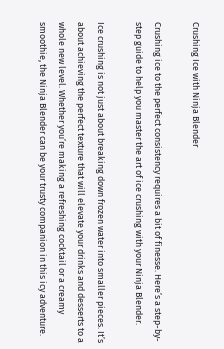Crushing Ice with Ninja Blender

Crushing ice to the perfect consistency requires a bit of finesse. Here’s a step-by-step guide to help you master the art of ice crushing with your Ninja Blender.

Ice crushing is not just about breaking down frozen water into smaller pieces. It’s about achieving the perfect texture that will elevate your drinks and desserts to a whole new level. Whether you’re making a refreshing cocktail or a creamy smoothie, the Ninja Blender can be your trusty companion in this icy adventure.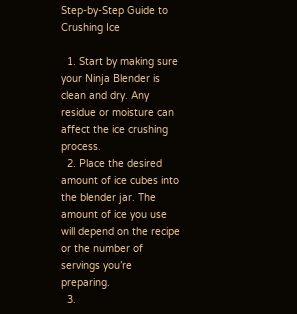Step-by-Step Guide to Crushing Ice

  1. Start by making sure your Ninja Blender is clean and dry. Any residue or moisture can affect the ice crushing process.
  2. Place the desired amount of ice cubes into the blender jar. The amount of ice you use will depend on the recipe or the number of servings you’re preparing.
  3.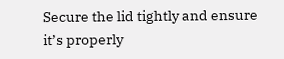Secure the lid tightly and ensure it’s properly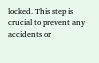locked. This step is crucial to prevent any accidents or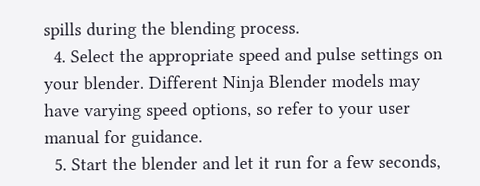spills during the blending process.
  4. Select the appropriate speed and pulse settings on your blender. Different Ninja Blender models may have varying speed options, so refer to your user manual for guidance.
  5. Start the blender and let it run for a few seconds,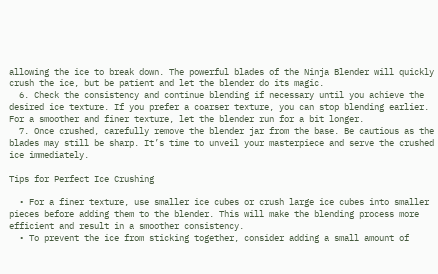allowing the ice to break down. The powerful blades of the Ninja Blender will quickly crush the ice, but be patient and let the blender do its magic.
  6. Check the consistency and continue blending if necessary until you achieve the desired ice texture. If you prefer a coarser texture, you can stop blending earlier. For a smoother and finer texture, let the blender run for a bit longer.
  7. Once crushed, carefully remove the blender jar from the base. Be cautious as the blades may still be sharp. It’s time to unveil your masterpiece and serve the crushed ice immediately.

Tips for Perfect Ice Crushing

  • For a finer texture, use smaller ice cubes or crush large ice cubes into smaller pieces before adding them to the blender. This will make the blending process more efficient and result in a smoother consistency.
  • To prevent the ice from sticking together, consider adding a small amount of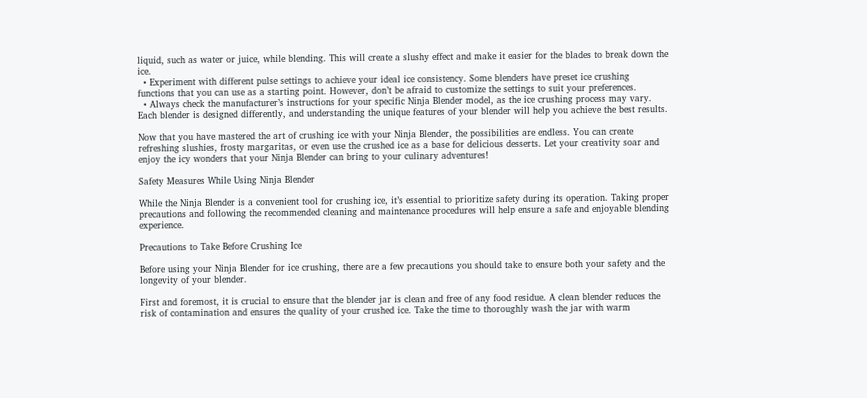liquid, such as water or juice, while blending. This will create a slushy effect and make it easier for the blades to break down the ice.
  • Experiment with different pulse settings to achieve your ideal ice consistency. Some blenders have preset ice crushing functions that you can use as a starting point. However, don’t be afraid to customize the settings to suit your preferences.
  • Always check the manufacturer’s instructions for your specific Ninja Blender model, as the ice crushing process may vary. Each blender is designed differently, and understanding the unique features of your blender will help you achieve the best results.

Now that you have mastered the art of crushing ice with your Ninja Blender, the possibilities are endless. You can create refreshing slushies, frosty margaritas, or even use the crushed ice as a base for delicious desserts. Let your creativity soar and enjoy the icy wonders that your Ninja Blender can bring to your culinary adventures!

Safety Measures While Using Ninja Blender

While the Ninja Blender is a convenient tool for crushing ice, it’s essential to prioritize safety during its operation. Taking proper precautions and following the recommended cleaning and maintenance procedures will help ensure a safe and enjoyable blending experience.

Precautions to Take Before Crushing Ice

Before using your Ninja Blender for ice crushing, there are a few precautions you should take to ensure both your safety and the longevity of your blender.

First and foremost, it is crucial to ensure that the blender jar is clean and free of any food residue. A clean blender reduces the risk of contamination and ensures the quality of your crushed ice. Take the time to thoroughly wash the jar with warm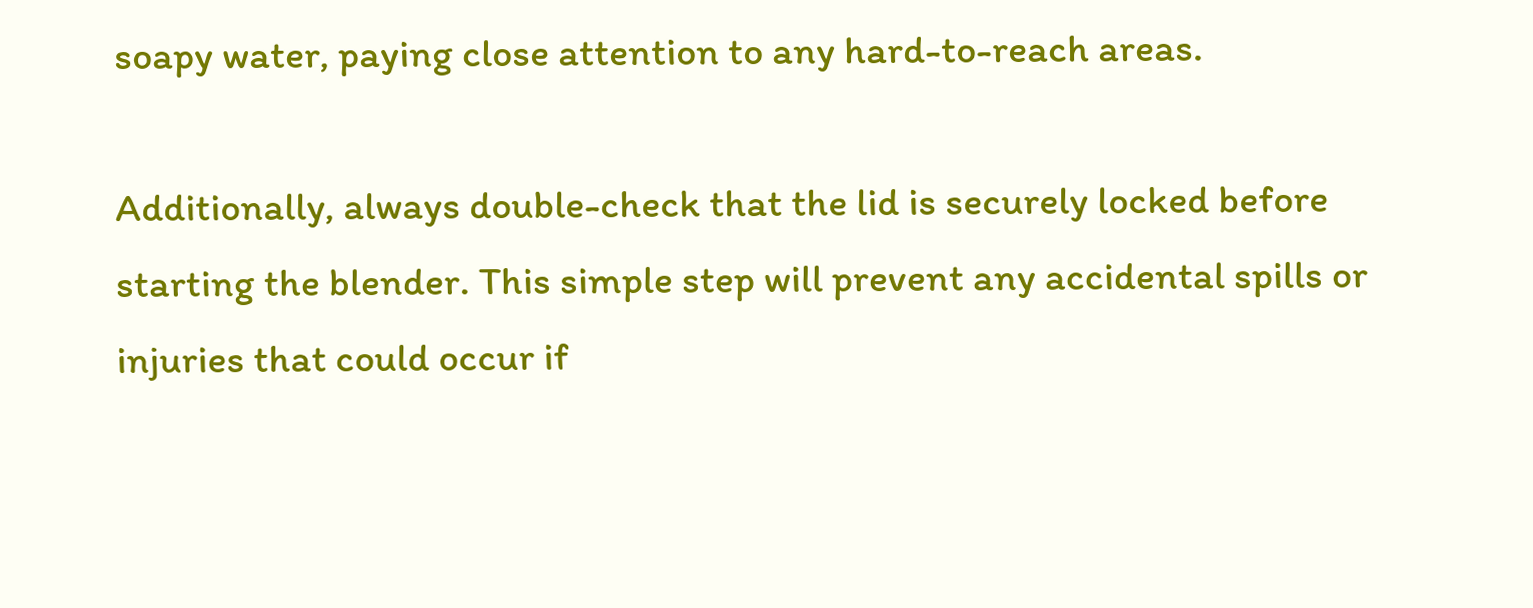soapy water, paying close attention to any hard-to-reach areas.

Additionally, always double-check that the lid is securely locked before starting the blender. This simple step will prevent any accidental spills or injuries that could occur if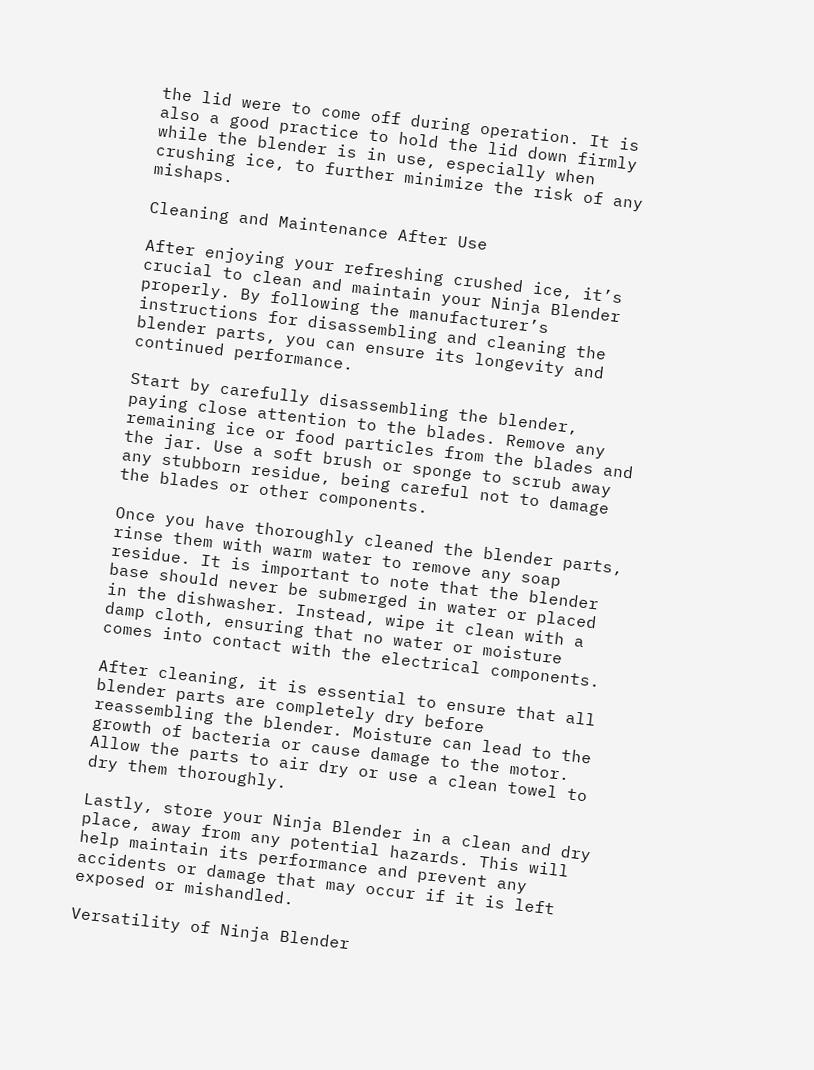the lid were to come off during operation. It is also a good practice to hold the lid down firmly while the blender is in use, especially when crushing ice, to further minimize the risk of any mishaps.

Cleaning and Maintenance After Use

After enjoying your refreshing crushed ice, it’s crucial to clean and maintain your Ninja Blender properly. By following the manufacturer’s instructions for disassembling and cleaning the blender parts, you can ensure its longevity and continued performance.

Start by carefully disassembling the blender, paying close attention to the blades. Remove any remaining ice or food particles from the blades and the jar. Use a soft brush or sponge to scrub away any stubborn residue, being careful not to damage the blades or other components.

Once you have thoroughly cleaned the blender parts, rinse them with warm water to remove any soap residue. It is important to note that the blender base should never be submerged in water or placed in the dishwasher. Instead, wipe it clean with a damp cloth, ensuring that no water or moisture comes into contact with the electrical components.

After cleaning, it is essential to ensure that all blender parts are completely dry before reassembling the blender. Moisture can lead to the growth of bacteria or cause damage to the motor. Allow the parts to air dry or use a clean towel to dry them thoroughly.

Lastly, store your Ninja Blender in a clean and dry place, away from any potential hazards. This will help maintain its performance and prevent any accidents or damage that may occur if it is left exposed or mishandled.

Versatility of Ninja Blender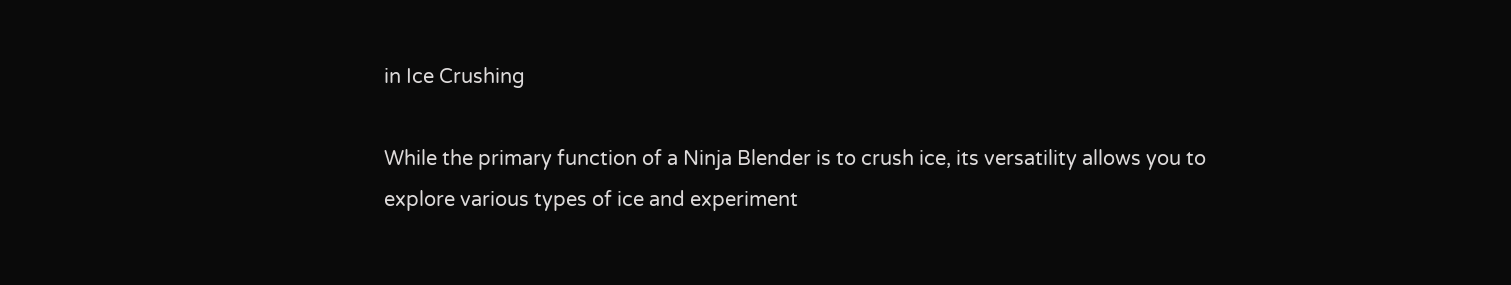in Ice Crushing

While the primary function of a Ninja Blender is to crush ice, its versatility allows you to explore various types of ice and experiment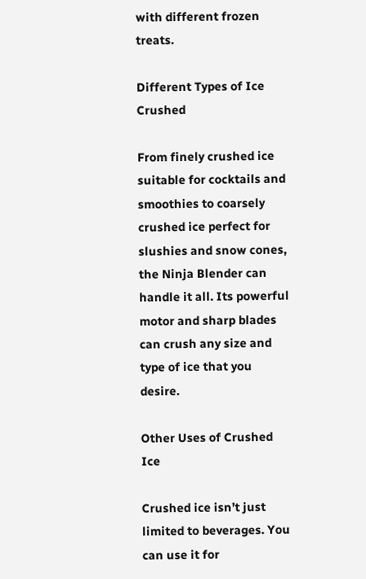with different frozen treats.

Different Types of Ice Crushed

From finely crushed ice suitable for cocktails and smoothies to coarsely crushed ice perfect for slushies and snow cones, the Ninja Blender can handle it all. Its powerful motor and sharp blades can crush any size and type of ice that you desire.

Other Uses of Crushed Ice

Crushed ice isn’t just limited to beverages. You can use it for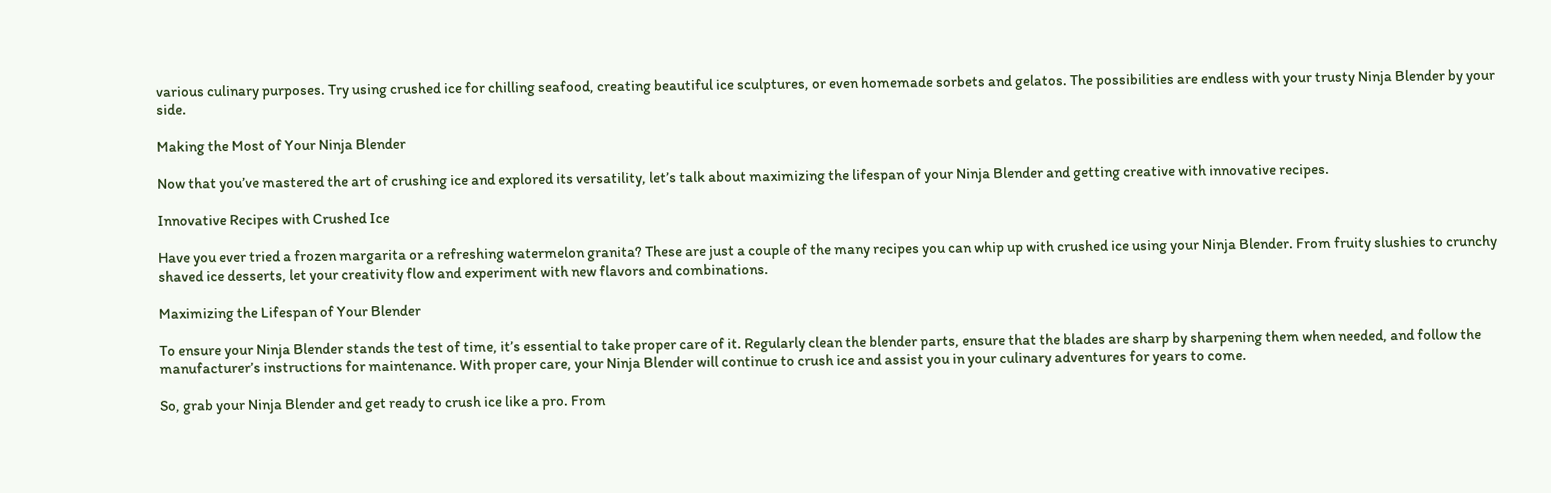various culinary purposes. Try using crushed ice for chilling seafood, creating beautiful ice sculptures, or even homemade sorbets and gelatos. The possibilities are endless with your trusty Ninja Blender by your side.

Making the Most of Your Ninja Blender

Now that you’ve mastered the art of crushing ice and explored its versatility, let’s talk about maximizing the lifespan of your Ninja Blender and getting creative with innovative recipes.

Innovative Recipes with Crushed Ice

Have you ever tried a frozen margarita or a refreshing watermelon granita? These are just a couple of the many recipes you can whip up with crushed ice using your Ninja Blender. From fruity slushies to crunchy shaved ice desserts, let your creativity flow and experiment with new flavors and combinations.

Maximizing the Lifespan of Your Blender

To ensure your Ninja Blender stands the test of time, it’s essential to take proper care of it. Regularly clean the blender parts, ensure that the blades are sharp by sharpening them when needed, and follow the manufacturer’s instructions for maintenance. With proper care, your Ninja Blender will continue to crush ice and assist you in your culinary adventures for years to come.

So, grab your Ninja Blender and get ready to crush ice like a pro. From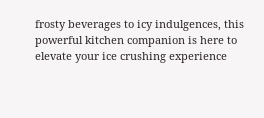frosty beverages to icy indulgences, this powerful kitchen companion is here to elevate your ice crushing experience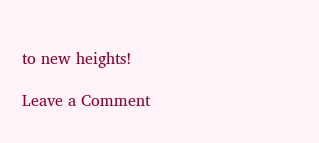to new heights!

Leave a Comment